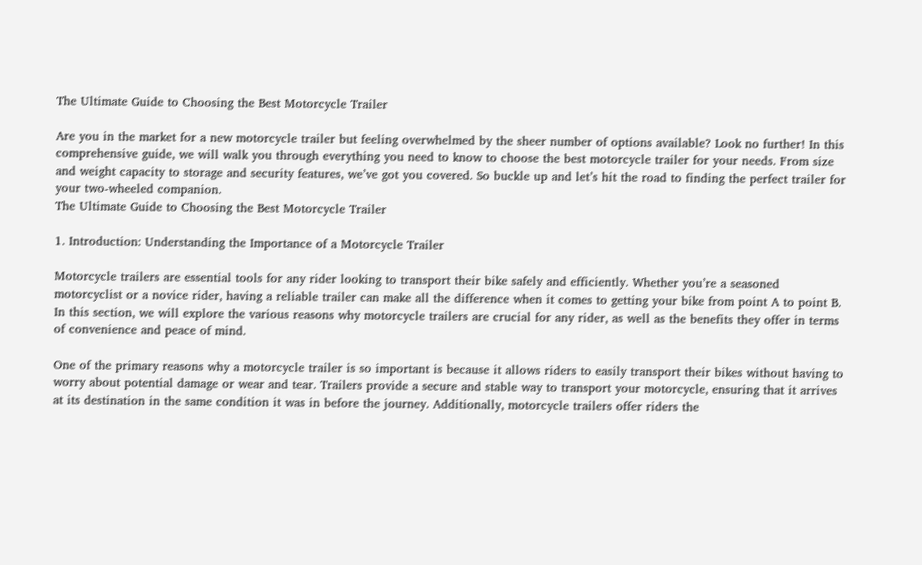The Ultimate Guide to Choosing the Best Motorcycle Trailer

Are you in the market for a new motorcycle trailer but feeling overwhelmed by the sheer number of options available? Look no further! In this comprehensive guide, we will walk you through everything you need to know to choose the best motorcycle trailer for your needs. From size and weight capacity to storage and security features, we’ve got you covered. So buckle up and let’s hit the road to finding the perfect trailer for your two-wheeled companion.
The Ultimate Guide to Choosing the Best Motorcycle Trailer

1. Introduction: Understanding the Importance of a Motorcycle Trailer

Motorcycle trailers are essential tools for any rider looking to transport their bike safely and efficiently. Whether you’re a seasoned motorcyclist or a novice rider, having a reliable trailer can make all the difference when it comes to getting your bike from point A to point B. In this section, we will explore the various reasons why motorcycle trailers are crucial for any rider, as well as the benefits they offer in terms of convenience and peace of mind.

One of the primary reasons why a motorcycle trailer is so important is because it allows riders to easily transport their bikes without having to worry about potential damage or wear and tear. Trailers provide a secure and stable way to transport your motorcycle, ensuring that it arrives at its destination in the same condition it was in before the journey. Additionally, motorcycle trailers offer riders the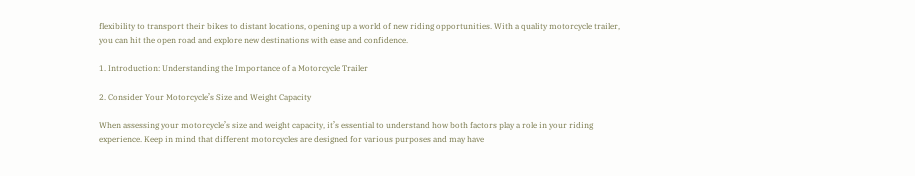flexibility to transport their bikes to distant locations, opening up a world of new riding opportunities. With a quality motorcycle trailer, you can hit the open road and explore new destinations with ease and confidence.

1. Introduction: Understanding the Importance of a Motorcycle Trailer

2. Consider Your Motorcycle’s Size and Weight Capacity

When assessing your motorcycle’s size and weight capacity, it’s essential to understand how both factors play a role in your riding experience. Keep in mind that different motorcycles are designed for various purposes and may have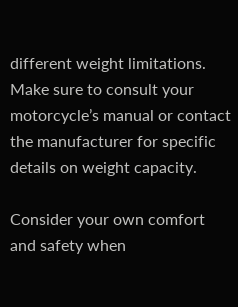different weight limitations. Make sure to consult your motorcycle’s manual or contact the manufacturer for specific details on weight capacity.

Consider your own comfort and safety when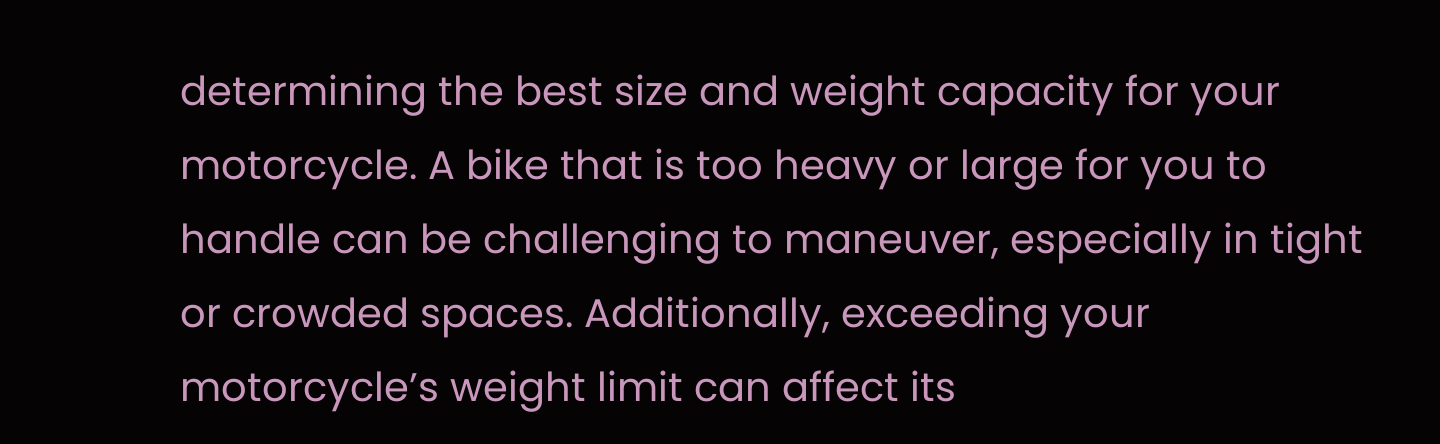determining the best size and weight capacity for your motorcycle. A bike that is too heavy or large for you to handle can be challenging to maneuver, especially in tight or crowded spaces. Additionally, exceeding your motorcycle’s weight limit can affect its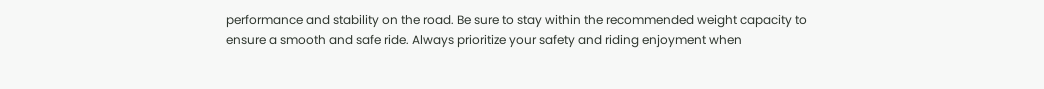performance and stability on the road. Be sure to stay within the recommended weight capacity to ensure a smooth and safe ride. Always prioritize your safety and riding enjoyment when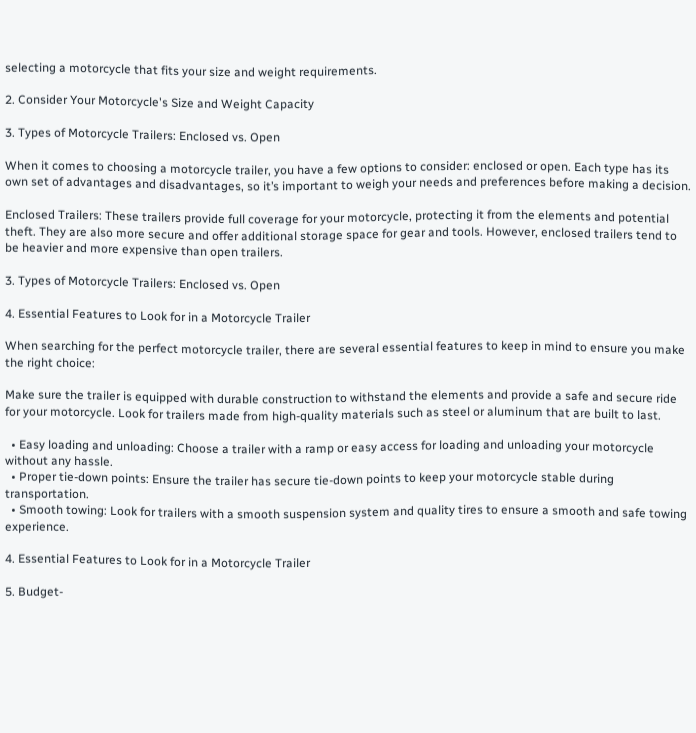selecting a motorcycle that fits your size and weight requirements.

2. Consider Your Motorcycle's Size and Weight Capacity

3. Types of Motorcycle Trailers: Enclosed vs. Open

When it comes to choosing a motorcycle trailer, you have a few options to consider: enclosed or open. Each type has its own set of advantages and disadvantages, so it’s important to weigh your needs and preferences before making a decision.

Enclosed Trailers: These trailers provide full coverage for your motorcycle, protecting it from the elements and potential theft. They are also more secure and offer additional storage space for gear and tools. However, enclosed trailers tend to be heavier and more expensive than open trailers.

3. Types of Motorcycle Trailers: Enclosed vs. Open

4. Essential Features to Look for in a Motorcycle Trailer

When searching for the perfect motorcycle trailer, there are several essential features to keep in mind to ensure you make the right choice:

Make sure the trailer is equipped with durable construction to withstand the elements and provide a safe and secure ride for your motorcycle. Look for trailers made from high-quality materials such as steel or aluminum that are built to last.

  • Easy loading and unloading: Choose a trailer with a ramp or easy access for loading and unloading your motorcycle without any hassle.
  • Proper tie-down points: Ensure the trailer has secure tie-down points to keep your motorcycle stable during transportation.
  • Smooth towing: Look for trailers with a smooth suspension system and quality tires to ensure a smooth and safe towing experience.

4. Essential Features to Look for in a Motorcycle Trailer

5. Budget-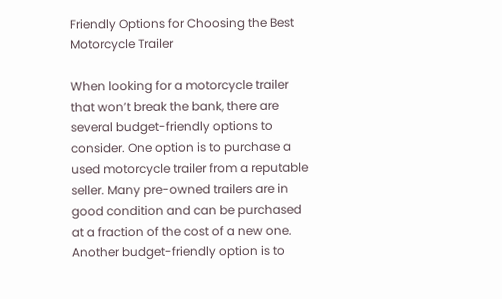Friendly Options for Choosing the Best Motorcycle Trailer

When looking for a motorcycle trailer that won’t break the bank, there are several budget-friendly options to consider. One option is to purchase a used motorcycle trailer from a reputable seller. Many pre-owned trailers are in good condition and can be purchased at a fraction of the cost of a new one. Another budget-friendly option is to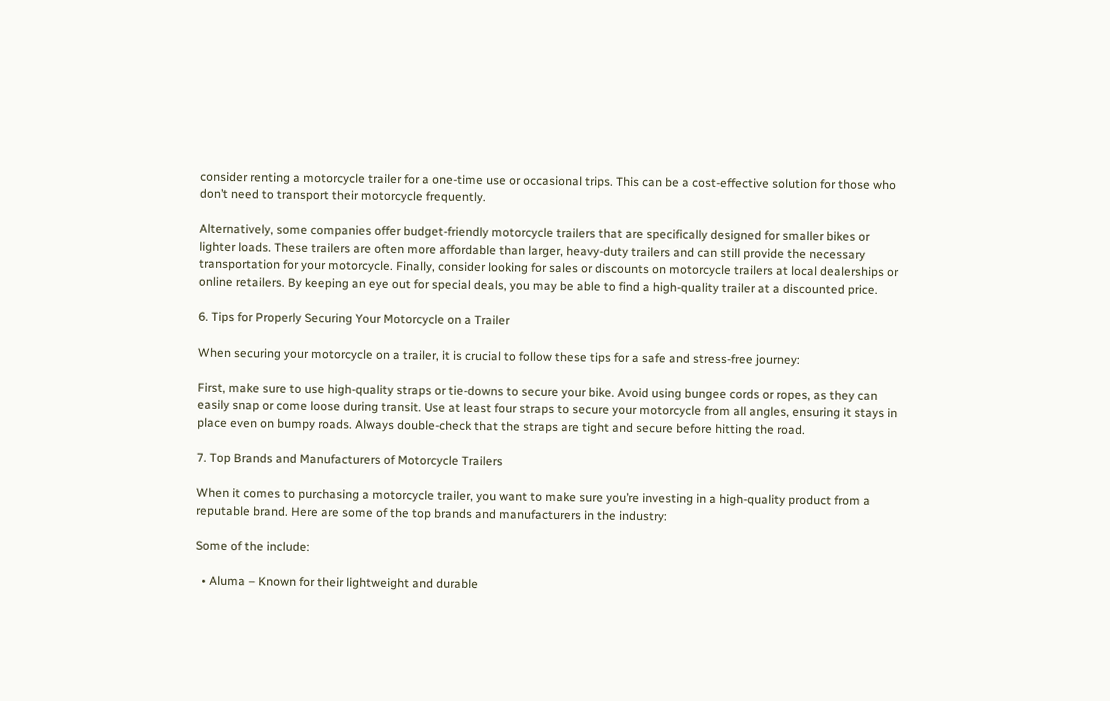consider renting a motorcycle trailer for a one-time use or occasional trips. This can be a cost-effective solution for those who don’t need to transport their motorcycle frequently.

Alternatively, some companies offer budget-friendly motorcycle trailers that are specifically designed for smaller bikes or lighter loads. These trailers are often more affordable than larger, heavy-duty trailers and can still provide the necessary transportation for your motorcycle. Finally, consider looking for sales or discounts on motorcycle trailers at local dealerships or online retailers. By keeping an eye out for special deals, you may be able to find a high-quality trailer at a discounted price.

6. Tips for Properly Securing Your Motorcycle on a Trailer

When securing your motorcycle on a trailer, it is crucial to follow these tips for a safe and stress-free journey:

First, make sure to use high-quality straps or tie-downs to secure your bike. Avoid using bungee cords or ropes, as they can easily snap or come loose during transit. Use at least four straps to secure your motorcycle from all angles, ensuring it stays in place even on bumpy roads. Always double-check that the straps are tight and secure before hitting the road.

7. Top Brands and Manufacturers of Motorcycle Trailers

When it comes to purchasing a motorcycle trailer, you want to make sure you’re investing in a high-quality product from a reputable brand. Here are some of the top brands and manufacturers in the industry:

Some of the include:

  • Aluma – Known for their lightweight and durable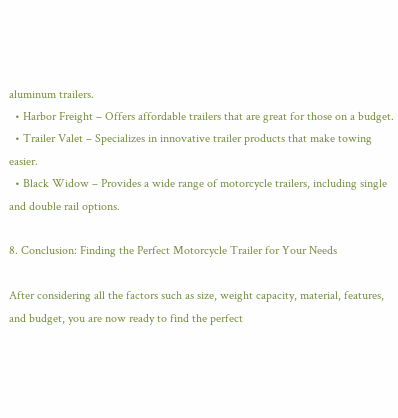aluminum trailers.
  • Harbor Freight – Offers affordable trailers that are great for those on a budget.
  • Trailer Valet – Specializes in innovative trailer products that make towing easier.
  • Black Widow – Provides a wide range of motorcycle trailers, including single and double rail options.

8. Conclusion: Finding the Perfect Motorcycle Trailer for Your Needs

After considering all the factors such as size, weight capacity, material, features, and budget, you are now ready to find the perfect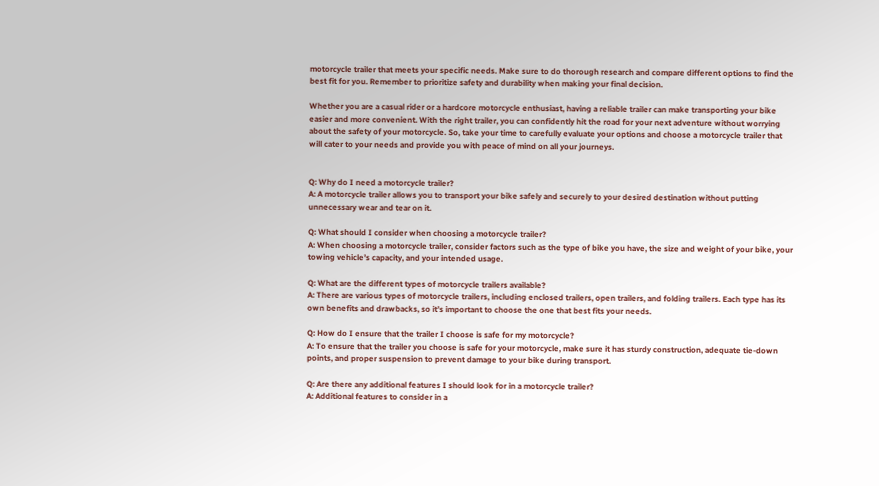motorcycle trailer that meets your specific needs. Make sure to do thorough research and compare different options to find the best fit for you. Remember to prioritize safety and durability when making your final decision.

Whether you are a casual rider or a hardcore motorcycle enthusiast, having a reliable trailer can make transporting your bike easier and more convenient. With the right trailer, you can confidently hit the road for your next adventure without worrying about the safety of your motorcycle. So, take your time to carefully evaluate your options and choose a motorcycle trailer that will cater to your needs and provide you with peace of mind on all your journeys.


Q: Why do I need a motorcycle trailer?
A: A motorcycle trailer allows you to transport your bike safely and securely to your desired destination without putting unnecessary wear and tear on it.

Q: What should I consider when choosing a motorcycle trailer?
A: When choosing a motorcycle trailer, consider factors such as the type of bike you have, the size and weight of your bike, your towing vehicle’s capacity, and your intended usage.

Q: What are the different types of motorcycle trailers available?
A: There are various types of motorcycle trailers, including enclosed trailers, open trailers, and folding trailers. Each type has its own benefits and drawbacks, so it’s important to choose the one that best fits your needs.

Q: How do I ensure that the trailer I choose is safe for my motorcycle?
A: To ensure that the trailer you choose is safe for your motorcycle, make sure it has sturdy construction, adequate tie-down points, and proper suspension to prevent damage to your bike during transport.

Q: Are there any additional features I should look for in a motorcycle trailer?
A: Additional features to consider in a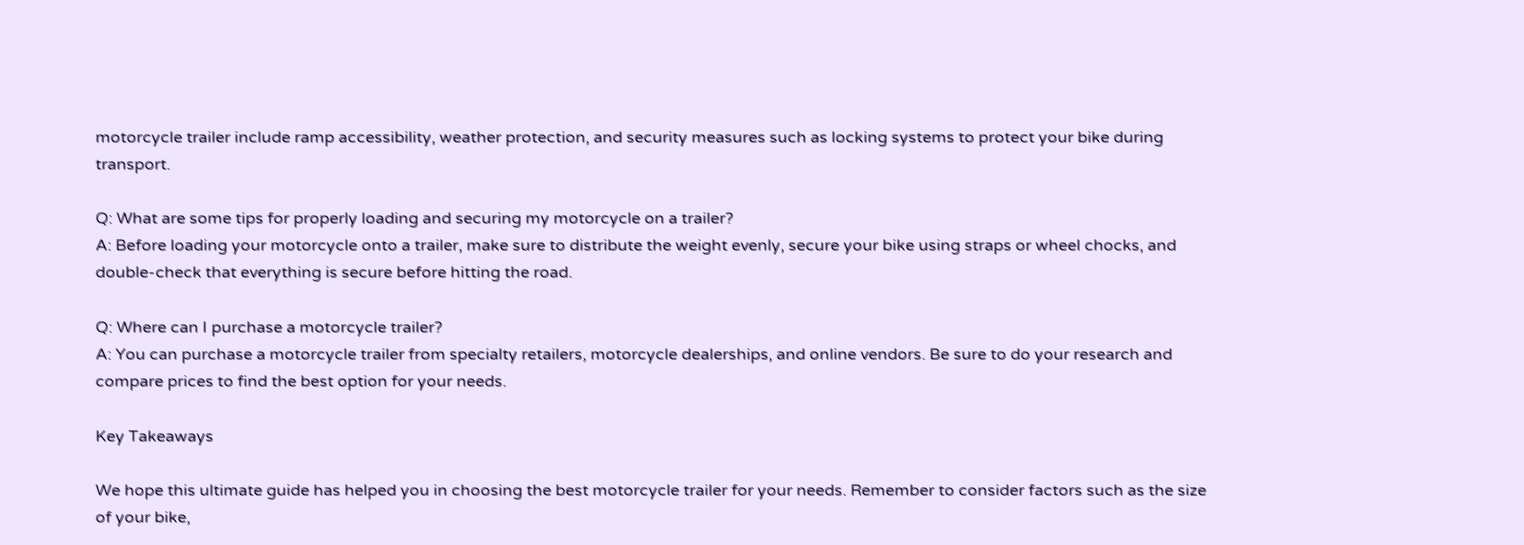motorcycle trailer include ramp accessibility, weather protection, and security measures such as locking systems to protect your bike during transport.

Q: What are some tips for properly loading and securing my motorcycle on a trailer?
A: Before loading your motorcycle onto a trailer, make sure to distribute the weight evenly, secure your bike using straps or wheel chocks, and double-check that everything is secure before hitting the road.

Q: Where can I purchase a motorcycle trailer?
A: You can purchase a motorcycle trailer from specialty retailers, motorcycle dealerships, and online vendors. Be sure to do your research and compare prices to find the best option for your needs.

Key Takeaways

We hope this ultimate guide has helped you in choosing the best motorcycle trailer for your needs. Remember to consider factors such as the size of your bike,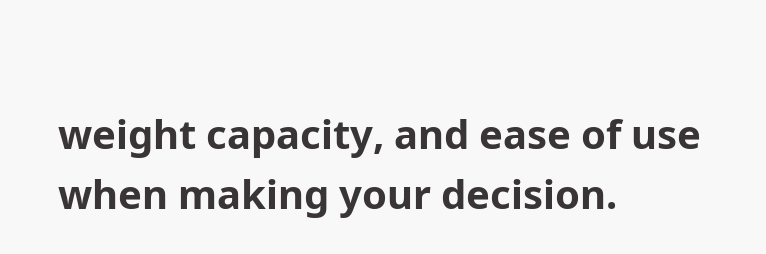weight capacity, and ease of use when making your decision.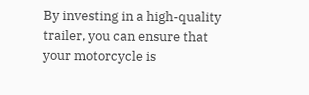By investing in a high-quality trailer, you can ensure that your motorcycle is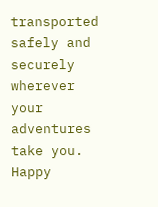transported safely and securely wherever your adventures take you. Happy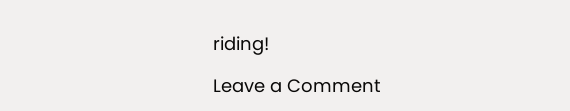riding!

Leave a Comment